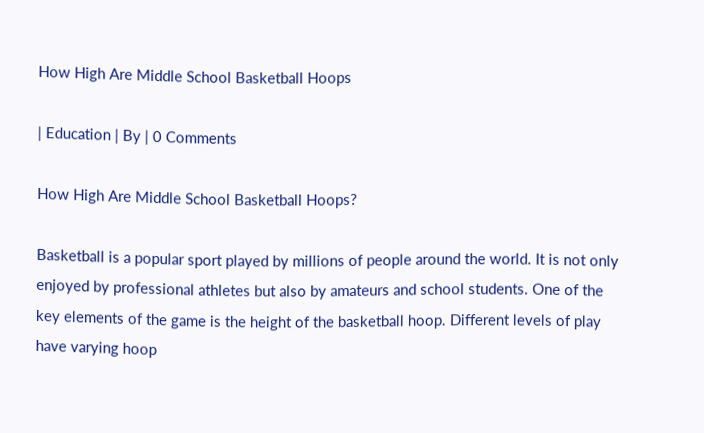How High Are Middle School Basketball Hoops

| Education | By | 0 Comments

How High Are Middle School Basketball Hoops?

Basketball is a popular sport played by millions of people around the world. It is not only enjoyed by professional athletes but also by amateurs and school students. One of the key elements of the game is the height of the basketball hoop. Different levels of play have varying hoop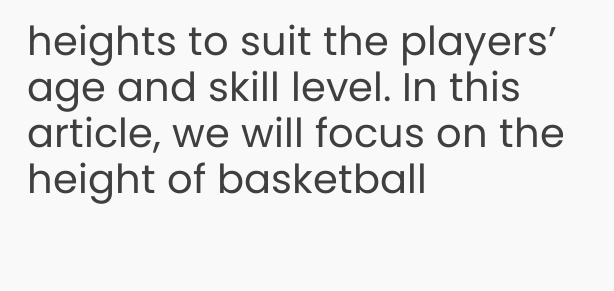heights to suit the players’ age and skill level. In this article, we will focus on the height of basketball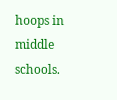hoops in middle schools.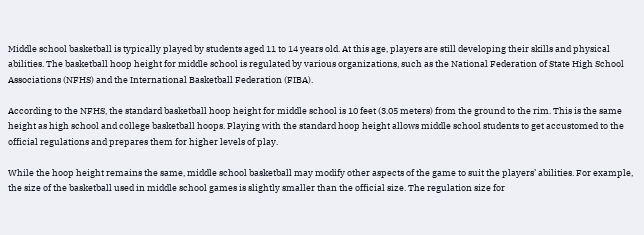Middle school basketball is typically played by students aged 11 to 14 years old. At this age, players are still developing their skills and physical abilities. The basketball hoop height for middle school is regulated by various organizations, such as the National Federation of State High School Associations (NFHS) and the International Basketball Federation (FIBA).

According to the NFHS, the standard basketball hoop height for middle school is 10 feet (3.05 meters) from the ground to the rim. This is the same height as high school and college basketball hoops. Playing with the standard hoop height allows middle school students to get accustomed to the official regulations and prepares them for higher levels of play.

While the hoop height remains the same, middle school basketball may modify other aspects of the game to suit the players’ abilities. For example, the size of the basketball used in middle school games is slightly smaller than the official size. The regulation size for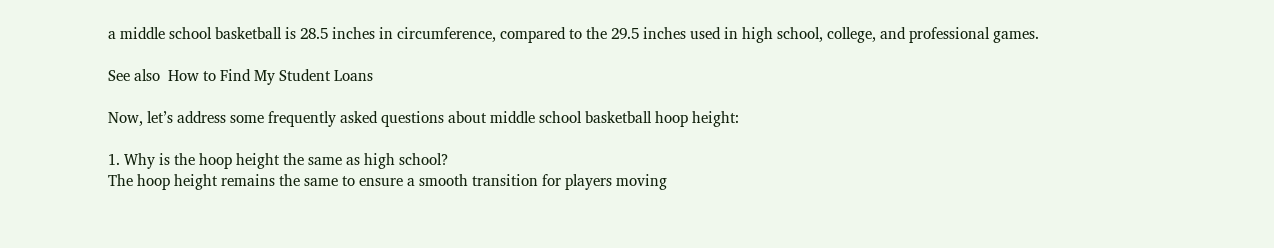a middle school basketball is 28.5 inches in circumference, compared to the 29.5 inches used in high school, college, and professional games.

See also  How to Find My Student Loans

Now, let’s address some frequently asked questions about middle school basketball hoop height:

1. Why is the hoop height the same as high school?
The hoop height remains the same to ensure a smooth transition for players moving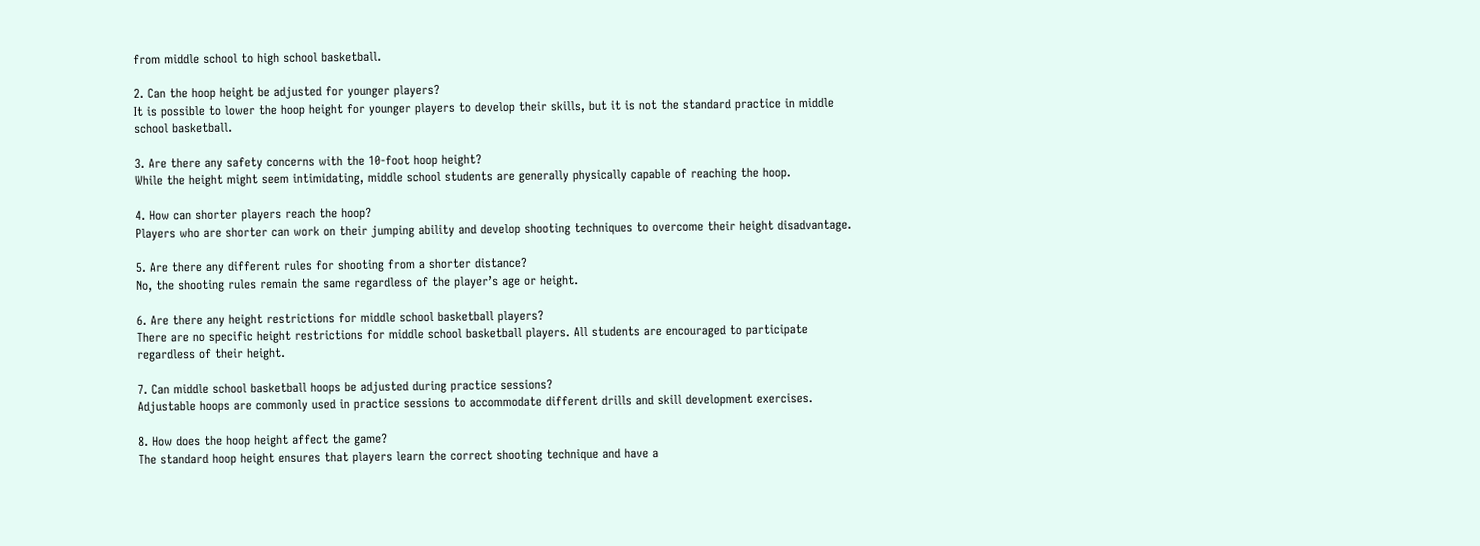from middle school to high school basketball.

2. Can the hoop height be adjusted for younger players?
It is possible to lower the hoop height for younger players to develop their skills, but it is not the standard practice in middle school basketball.

3. Are there any safety concerns with the 10-foot hoop height?
While the height might seem intimidating, middle school students are generally physically capable of reaching the hoop.

4. How can shorter players reach the hoop?
Players who are shorter can work on their jumping ability and develop shooting techniques to overcome their height disadvantage.

5. Are there any different rules for shooting from a shorter distance?
No, the shooting rules remain the same regardless of the player’s age or height.

6. Are there any height restrictions for middle school basketball players?
There are no specific height restrictions for middle school basketball players. All students are encouraged to participate regardless of their height.

7. Can middle school basketball hoops be adjusted during practice sessions?
Adjustable hoops are commonly used in practice sessions to accommodate different drills and skill development exercises.

8. How does the hoop height affect the game?
The standard hoop height ensures that players learn the correct shooting technique and have a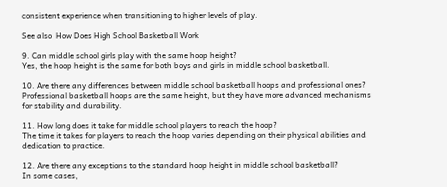consistent experience when transitioning to higher levels of play.

See also  How Does High School Basketball Work

9. Can middle school girls play with the same hoop height?
Yes, the hoop height is the same for both boys and girls in middle school basketball.

10. Are there any differences between middle school basketball hoops and professional ones?
Professional basketball hoops are the same height, but they have more advanced mechanisms for stability and durability.

11. How long does it take for middle school players to reach the hoop?
The time it takes for players to reach the hoop varies depending on their physical abilities and dedication to practice.

12. Are there any exceptions to the standard hoop height in middle school basketball?
In some cases,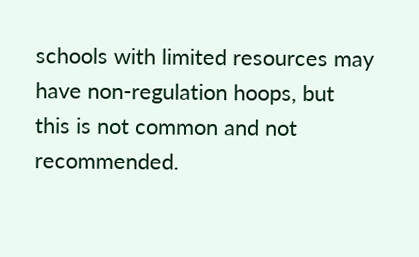schools with limited resources may have non-regulation hoops, but this is not common and not recommended.